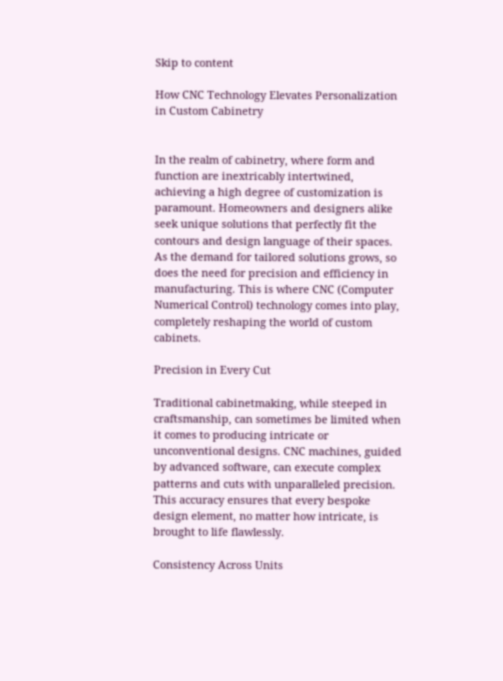Skip to content

How CNC Technology Elevates Personalization in Custom Cabinetry


In the realm of cabinetry, where form and function are inextricably intertwined, achieving a high degree of customization is paramount. Homeowners and designers alike seek unique solutions that perfectly fit the contours and design language of their spaces. As the demand for tailored solutions grows, so does the need for precision and efficiency in manufacturing. This is where CNC (Computer Numerical Control) technology comes into play, completely reshaping the world of custom cabinets.

Precision in Every Cut

Traditional cabinetmaking, while steeped in craftsmanship, can sometimes be limited when it comes to producing intricate or unconventional designs. CNC machines, guided by advanced software, can execute complex patterns and cuts with unparalleled precision. This accuracy ensures that every bespoke design element, no matter how intricate, is brought to life flawlessly.

Consistency Across Units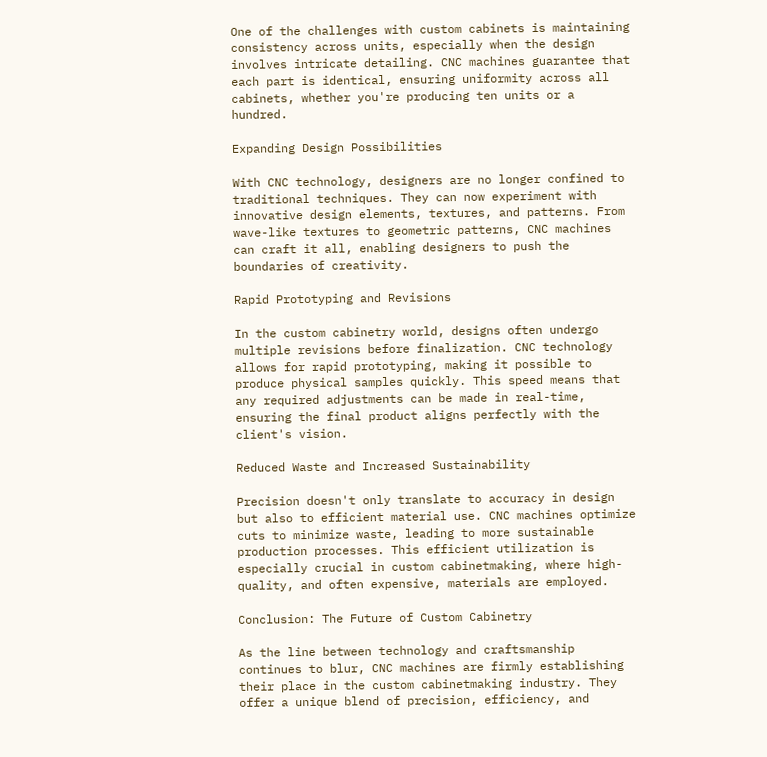One of the challenges with custom cabinets is maintaining consistency across units, especially when the design involves intricate detailing. CNC machines guarantee that each part is identical, ensuring uniformity across all cabinets, whether you're producing ten units or a hundred.

Expanding Design Possibilities

With CNC technology, designers are no longer confined to traditional techniques. They can now experiment with innovative design elements, textures, and patterns. From wave-like textures to geometric patterns, CNC machines can craft it all, enabling designers to push the boundaries of creativity.

Rapid Prototyping and Revisions

In the custom cabinetry world, designs often undergo multiple revisions before finalization. CNC technology allows for rapid prototyping, making it possible to produce physical samples quickly. This speed means that any required adjustments can be made in real-time, ensuring the final product aligns perfectly with the client's vision.

Reduced Waste and Increased Sustainability

Precision doesn't only translate to accuracy in design but also to efficient material use. CNC machines optimize cuts to minimize waste, leading to more sustainable production processes. This efficient utilization is especially crucial in custom cabinetmaking, where high-quality, and often expensive, materials are employed.

Conclusion: The Future of Custom Cabinetry

As the line between technology and craftsmanship continues to blur, CNC machines are firmly establishing their place in the custom cabinetmaking industry. They offer a unique blend of precision, efficiency, and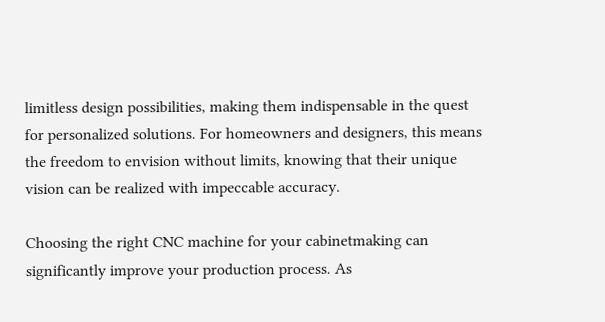limitless design possibilities, making them indispensable in the quest for personalized solutions. For homeowners and designers, this means the freedom to envision without limits, knowing that their unique vision can be realized with impeccable accuracy.

Choosing the right CNC machine for your cabinetmaking can significantly improve your production process. As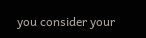you consider your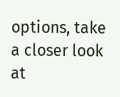options, take a closer look at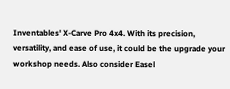Inventables' X-Carve Pro 4x4. With its precision, versatility, and ease of use, it could be the upgrade your workshop needs. Also consider Easel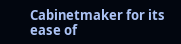Cabinetmaker for its ease of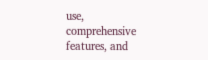use, comprehensive features, and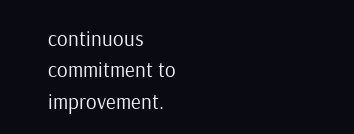continuous commitment to improvement.